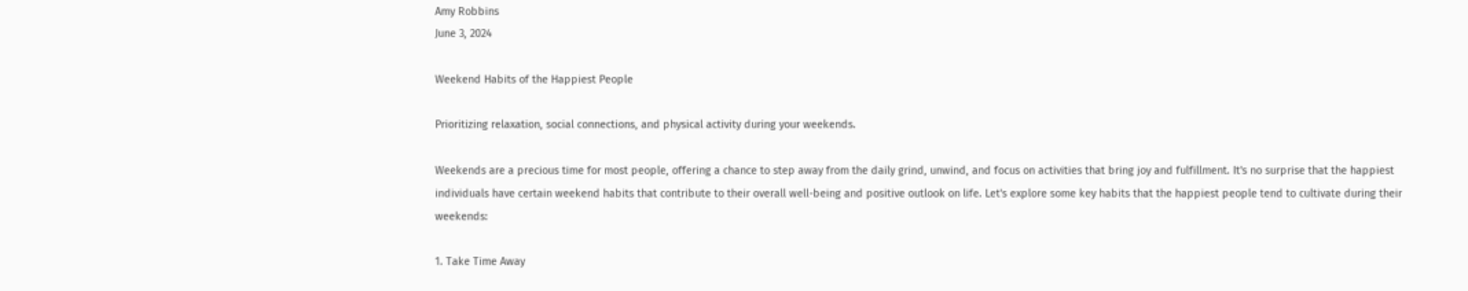Amy Robbins
June 3, 2024

Weekend Habits of the Happiest People

Prioritizing relaxation, social connections, and physical activity during your weekends.

Weekends are a precious time for most people, offering a chance to step away from the daily grind, unwind, and focus on activities that bring joy and fulfillment. It's no surprise that the happiest individuals have certain weekend habits that contribute to their overall well-being and positive outlook on life. Let's explore some key habits that the happiest people tend to cultivate during their weekends:

1. Take Time Away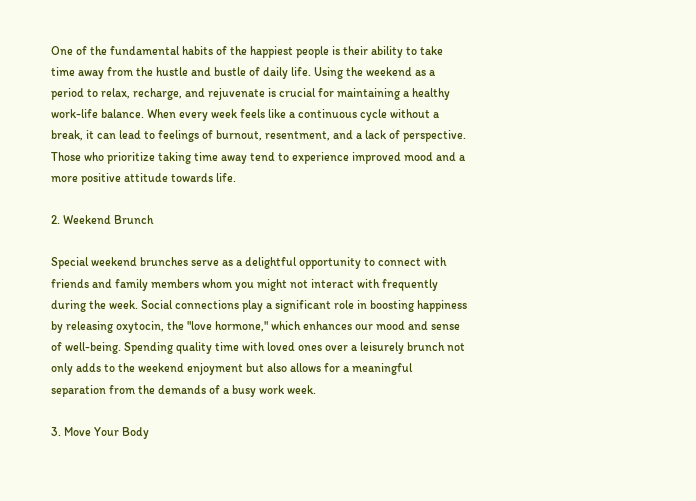One of the fundamental habits of the happiest people is their ability to take time away from the hustle and bustle of daily life. Using the weekend as a period to relax, recharge, and rejuvenate is crucial for maintaining a healthy work-life balance. When every week feels like a continuous cycle without a break, it can lead to feelings of burnout, resentment, and a lack of perspective. Those who prioritize taking time away tend to experience improved mood and a more positive attitude towards life.

2. Weekend Brunch

Special weekend brunches serve as a delightful opportunity to connect with friends and family members whom you might not interact with frequently during the week. Social connections play a significant role in boosting happiness by releasing oxytocin, the "love hormone," which enhances our mood and sense of well-being. Spending quality time with loved ones over a leisurely brunch not only adds to the weekend enjoyment but also allows for a meaningful separation from the demands of a busy work week.

3. Move Your Body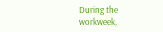During the workweek,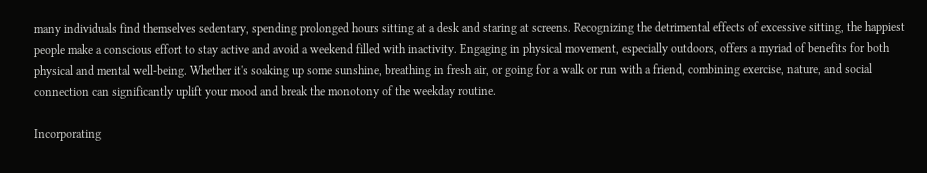many individuals find themselves sedentary, spending prolonged hours sitting at a desk and staring at screens. Recognizing the detrimental effects of excessive sitting, the happiest people make a conscious effort to stay active and avoid a weekend filled with inactivity. Engaging in physical movement, especially outdoors, offers a myriad of benefits for both physical and mental well-being. Whether it's soaking up some sunshine, breathing in fresh air, or going for a walk or run with a friend, combining exercise, nature, and social connection can significantly uplift your mood and break the monotony of the weekday routine.

Incorporating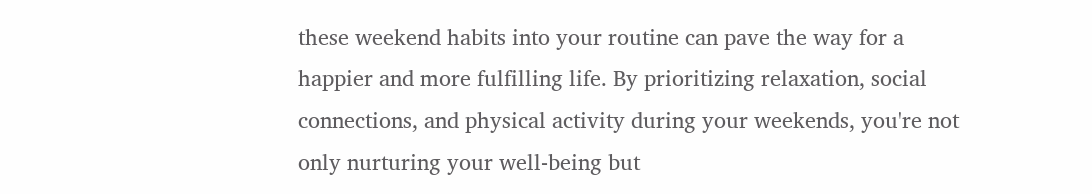these weekend habits into your routine can pave the way for a happier and more fulfilling life. By prioritizing relaxation, social connections, and physical activity during your weekends, you're not only nurturing your well-being but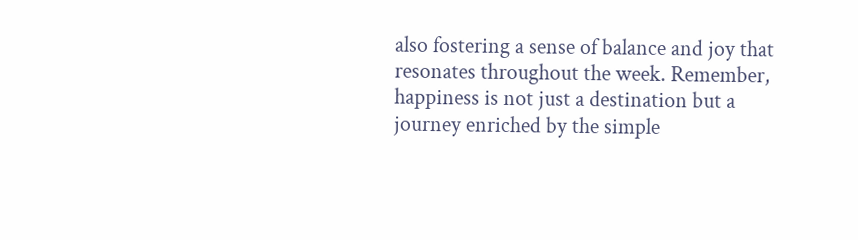also fostering a sense of balance and joy that resonates throughout the week. Remember, happiness is not just a destination but a journey enriched by the simple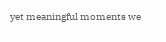yet meaningful moments we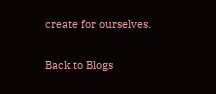create for ourselves.

Back to Blogs